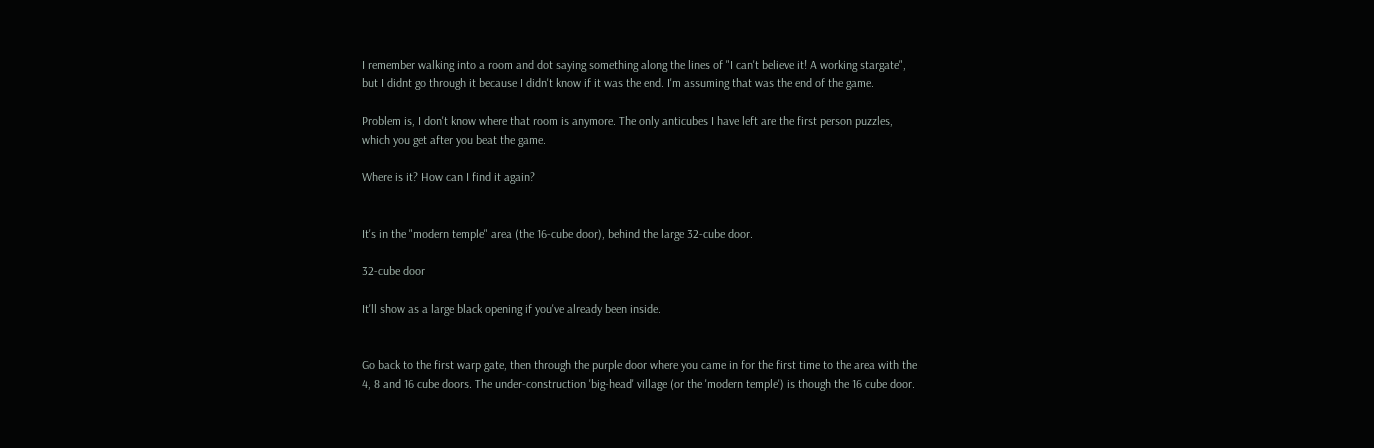I remember walking into a room and dot saying something along the lines of "I can't believe it! A working stargate", but I didnt go through it because I didn't know if it was the end. I'm assuming that was the end of the game.

Problem is, I don't know where that room is anymore. The only anticubes I have left are the first person puzzles, which you get after you beat the game.

Where is it? How can I find it again?


It's in the "modern temple" area (the 16-cube door), behind the large 32-cube door.

32-cube door

It'll show as a large black opening if you've already been inside.


Go back to the first warp gate, then through the purple door where you came in for the first time to the area with the 4, 8 and 16 cube doors. The under-construction 'big-head' village (or the 'modern temple') is though the 16 cube door.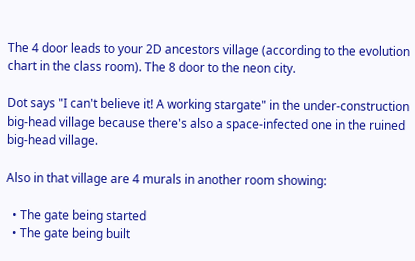The 4 door leads to your 2D ancestors village (according to the evolution chart in the class room). The 8 door to the neon city.

Dot says "I can't believe it! A working stargate" in the under-construction big-head village because there's also a space-infected one in the ruined big-head village.

Also in that village are 4 murals in another room showing:

  • The gate being started
  • The gate being built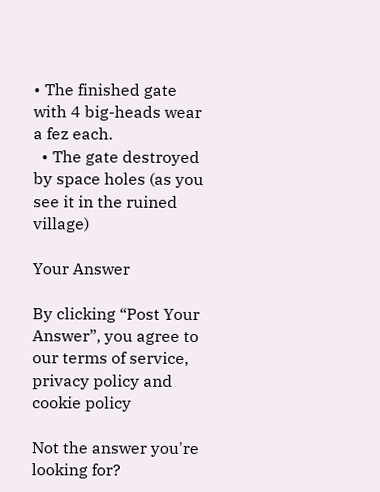• The finished gate with 4 big-heads wear a fez each.
  • The gate destroyed by space holes (as you see it in the ruined village)

Your Answer

By clicking “Post Your Answer”, you agree to our terms of service, privacy policy and cookie policy

Not the answer you're looking for?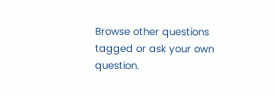Browse other questions tagged or ask your own question.